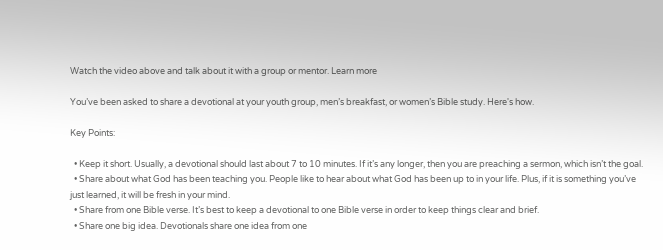Watch the video above and talk about it with a group or mentor. Learn more

You’ve been asked to share a devotional at your youth group, men’s breakfast, or women’s Bible study. Here's how.

Key Points:

  • Keep it short. Usually, a devotional should last about 7 to 10 minutes. If it’s any longer, then you are preaching a sermon, which isn’t the goal.
  • Share about what God has been teaching you. People like to hear about what God has been up to in your life. Plus, if it is something you’ve just learned, it will be fresh in your mind.
  • Share from one Bible verse. It’s best to keep a devotional to one Bible verse in order to keep things clear and brief.
  • Share one big idea. Devotionals share one idea from one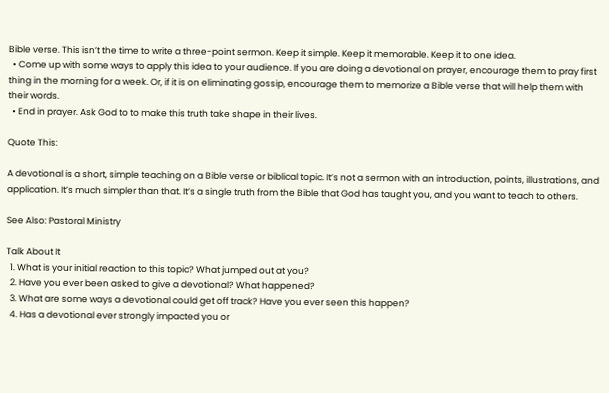Bible verse. This isn’t the time to write a three-point sermon. Keep it simple. Keep it memorable. Keep it to one idea.
  • Come up with some ways to apply this idea to your audience. If you are doing a devotional on prayer, encourage them to pray first thing in the morning for a week. Or, if it is on eliminating gossip, encourage them to memorize a Bible verse that will help them with their words.
  • End in prayer. Ask God to to make this truth take shape in their lives.

Quote This:

A devotional is a short, simple teaching on a Bible verse or biblical topic. It’s not a sermon with an introduction, points, illustrations, and application. It’s much simpler than that. It’s a single truth from the Bible that God has taught you, and you want to teach to others.

See Also: Pastoral Ministry

Talk About It
  1. What is your initial reaction to this topic? What jumped out at you?
  2. Have you ever been asked to give a devotional? What happened?
  3. What are some ways a devotional could get off track? Have you ever seen this happen?
  4. Has a devotional ever strongly impacted you or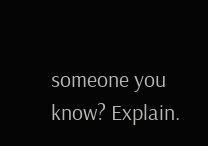someone you know? Explain.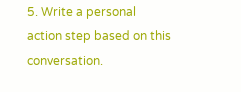5. Write a personal action step based on this conversation.